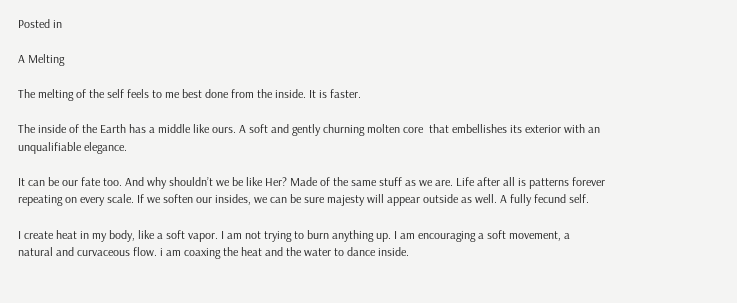Posted in

A Melting

The melting of the self feels to me best done from the inside. It is faster.

The inside of the Earth has a middle like ours. A soft and gently churning molten core  that embellishes its exterior with an unqualifiable elegance.

It can be our fate too. And why shouldn’t we be like Her? Made of the same stuff as we are. Life after all is patterns forever repeating on every scale. If we soften our insides, we can be sure majesty will appear outside as well. A fully fecund self.

I create heat in my body, like a soft vapor. I am not trying to burn anything up. I am encouraging a soft movement, a natural and curvaceous flow. i am coaxing the heat and the water to dance inside.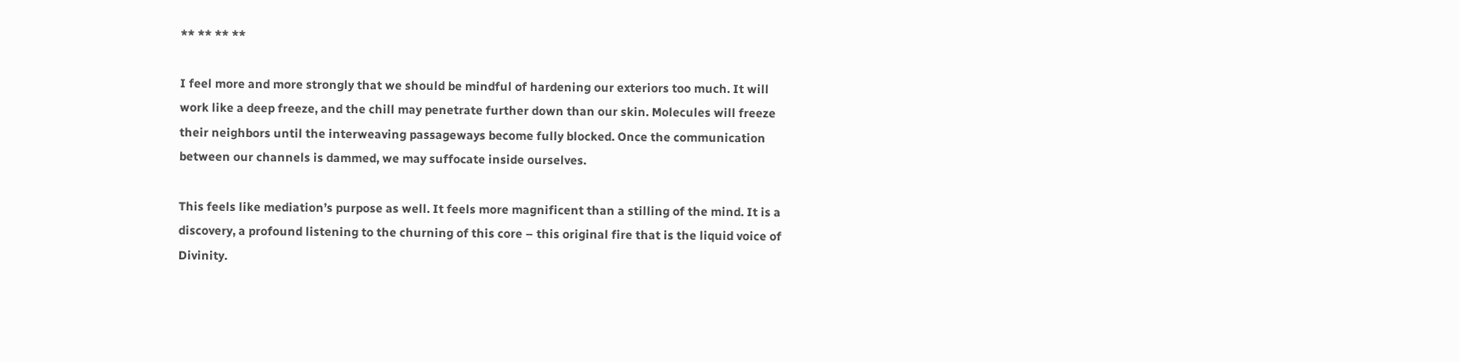** ** ** **

I feel more and more strongly that we should be mindful of hardening our exteriors too much. It will work like a deep freeze, and the chill may penetrate further down than our skin. Molecules will freeze their neighbors until the interweaving passageways become fully blocked. Once the communication between our channels is dammed, we may suffocate inside ourselves.

This feels like mediation’s purpose as well. It feels more magnificent than a stilling of the mind. It is a discovery, a profound listening to the churning of this core – this original fire that is the liquid voice of Divinity.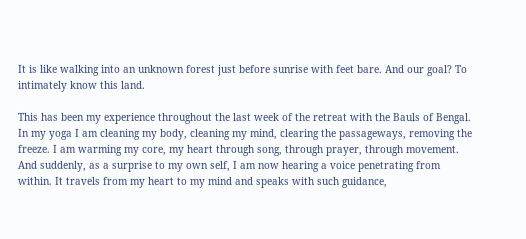It is like walking into an unknown forest just before sunrise with feet bare. And our goal? To intimately know this land.

This has been my experience throughout the last week of the retreat with the Bauls of Bengal. In my yoga I am cleaning my body, cleaning my mind, clearing the passageways, removing the freeze. I am warming my core, my heart through song, through prayer, through movement. And suddenly, as a surprise to my own self, I am now hearing a voice penetrating from within. It travels from my heart to my mind and speaks with such guidance,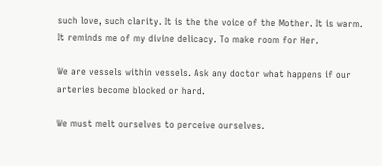such love, such clarity. It is the the voice of the Mother. It is warm. It reminds me of my divine delicacy. To make room for Her.

We are vessels within vessels. Ask any doctor what happens if our arteries become blocked or hard.

We must melt ourselves to perceive ourselves.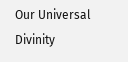Our Universal Divinity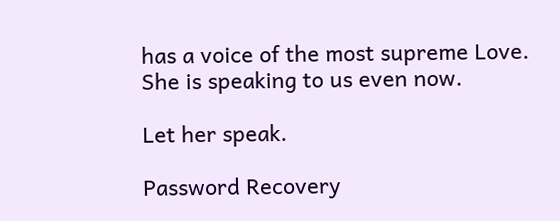has a voice of the most supreme Love. She is speaking to us even now.

Let her speak.

Password Recovery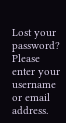Lost your password? Please enter your username or email address.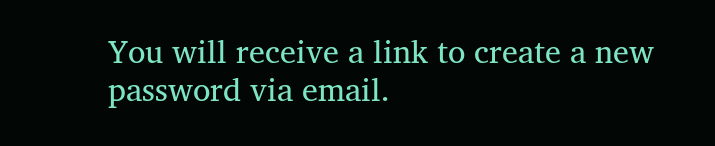You will receive a link to create a new password via email.